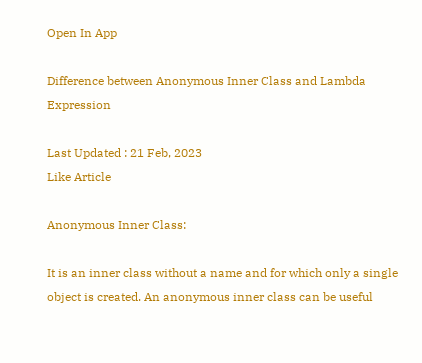Open In App

Difference between Anonymous Inner Class and Lambda Expression

Last Updated : 21 Feb, 2023
Like Article

Anonymous Inner Class:

It is an inner class without a name and for which only a single object is created. An anonymous inner class can be useful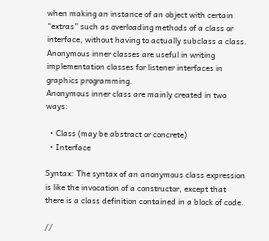when making an instance of an object with certain “extras” such as overloading methods of a class or interface, without having to actually subclass a class.
Anonymous inner classes are useful in writing implementation classes for listener interfaces in graphics programming.
Anonymous inner class are mainly created in two ways:

  • Class (may be abstract or concrete)
  • Interface

Syntax: The syntax of an anonymous class expression is like the invocation of a constructor, except that there is a class definition contained in a block of code.

//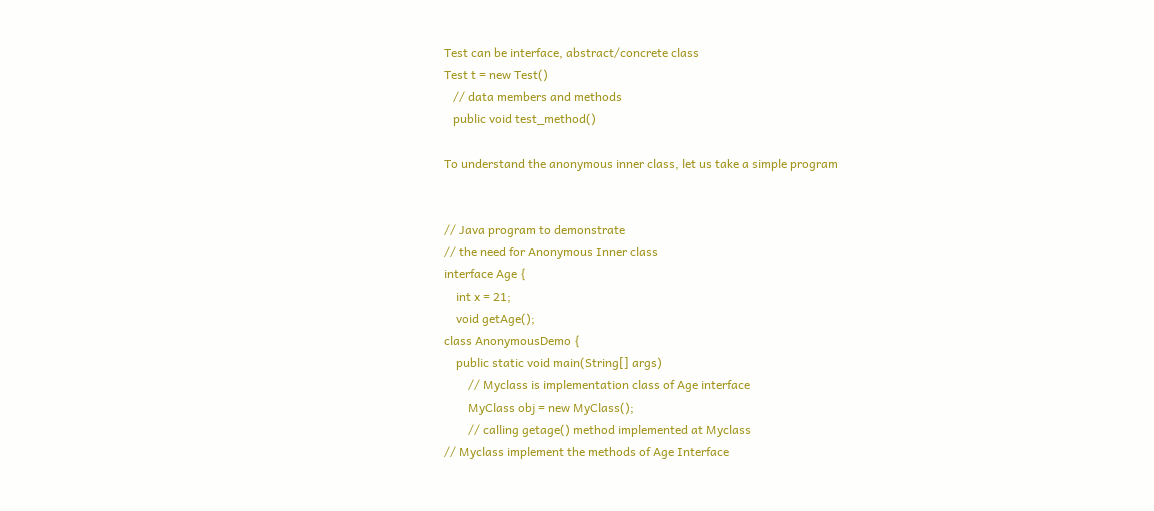Test can be interface, abstract/concrete class
Test t = new Test()
   // data members and methods
   public void test_method()

To understand the anonymous inner class, let us take a simple program


// Java program to demonstrate
// the need for Anonymous Inner class
interface Age {
    int x = 21;
    void getAge();
class AnonymousDemo {
    public static void main(String[] args)
        // Myclass is implementation class of Age interface
        MyClass obj = new MyClass();
        // calling getage() method implemented at Myclass
// Myclass implement the methods of Age Interface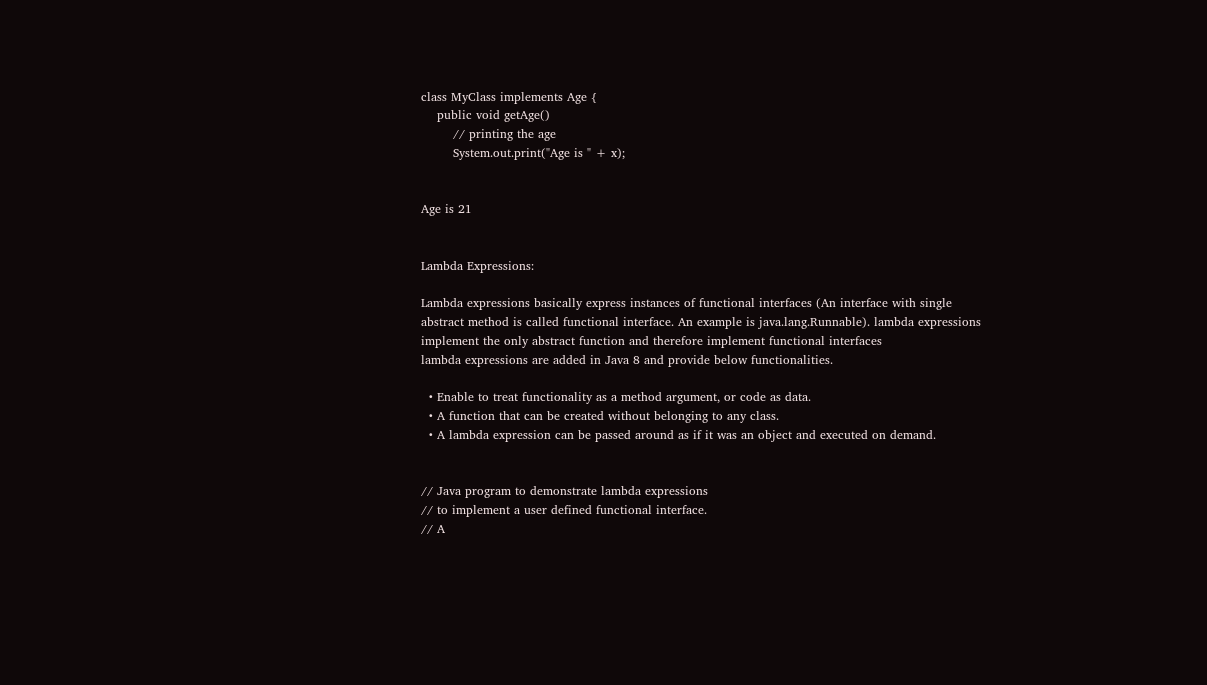class MyClass implements Age {
    public void getAge()
        // printing the age
        System.out.print("Age is " + x);


Age is 21


Lambda Expressions:

Lambda expressions basically express instances of functional interfaces (An interface with single abstract method is called functional interface. An example is java.lang.Runnable). lambda expressions implement the only abstract function and therefore implement functional interfaces
lambda expressions are added in Java 8 and provide below functionalities.

  • Enable to treat functionality as a method argument, or code as data.
  • A function that can be created without belonging to any class.
  • A lambda expression can be passed around as if it was an object and executed on demand.


// Java program to demonstrate lambda expressions
// to implement a user defined functional interface.
// A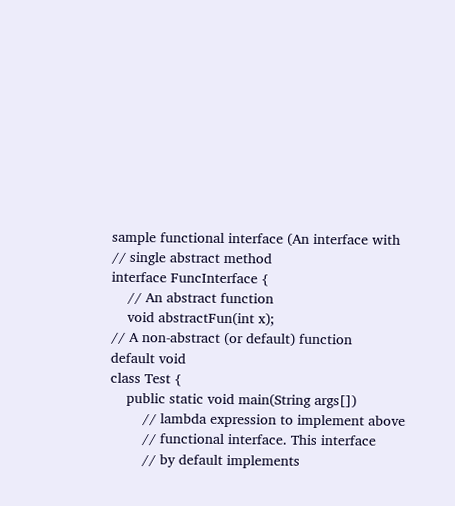sample functional interface (An interface with
// single abstract method
interface FuncInterface {
    // An abstract function
    void abstractFun(int x);
// A non-abstract (or default) function
default void
class Test {
    public static void main(String args[])
        // lambda expression to implement above
        // functional interface. This interface
        // by default implements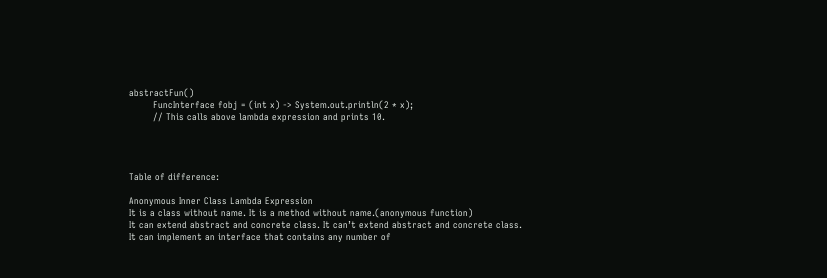abstractFun()
        FuncInterface fobj = (int x) -> System.out.println(2 * x);
        // This calls above lambda expression and prints 10.




Table of difference:

Anonymous Inner Class Lambda Expression
It is a class without name. It is a method without name.(anonymous function)
It can extend abstract and concrete class. It can’t extend abstract and concrete class.
It can implement an interface that contains any number of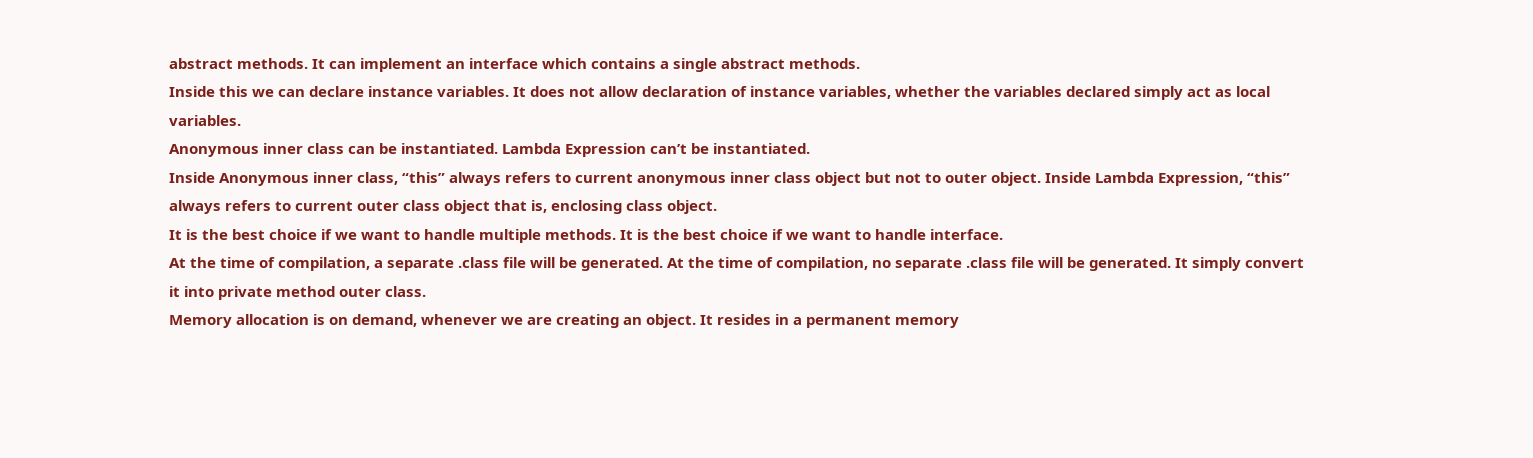abstract methods. It can implement an interface which contains a single abstract methods.
Inside this we can declare instance variables. It does not allow declaration of instance variables, whether the variables declared simply act as local variables.
Anonymous inner class can be instantiated. Lambda Expression can’t be instantiated.
Inside Anonymous inner class, “this” always refers to current anonymous inner class object but not to outer object. Inside Lambda Expression, “this” always refers to current outer class object that is, enclosing class object.
It is the best choice if we want to handle multiple methods. It is the best choice if we want to handle interface.
At the time of compilation, a separate .class file will be generated. At the time of compilation, no separate .class file will be generated. It simply convert it into private method outer class.
Memory allocation is on demand, whenever we are creating an object. It resides in a permanent memory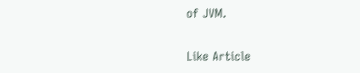of JVM.

Like Article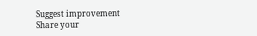Suggest improvement
Share your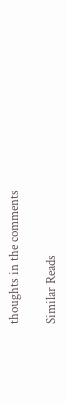thoughts in the comments

Similar Reads